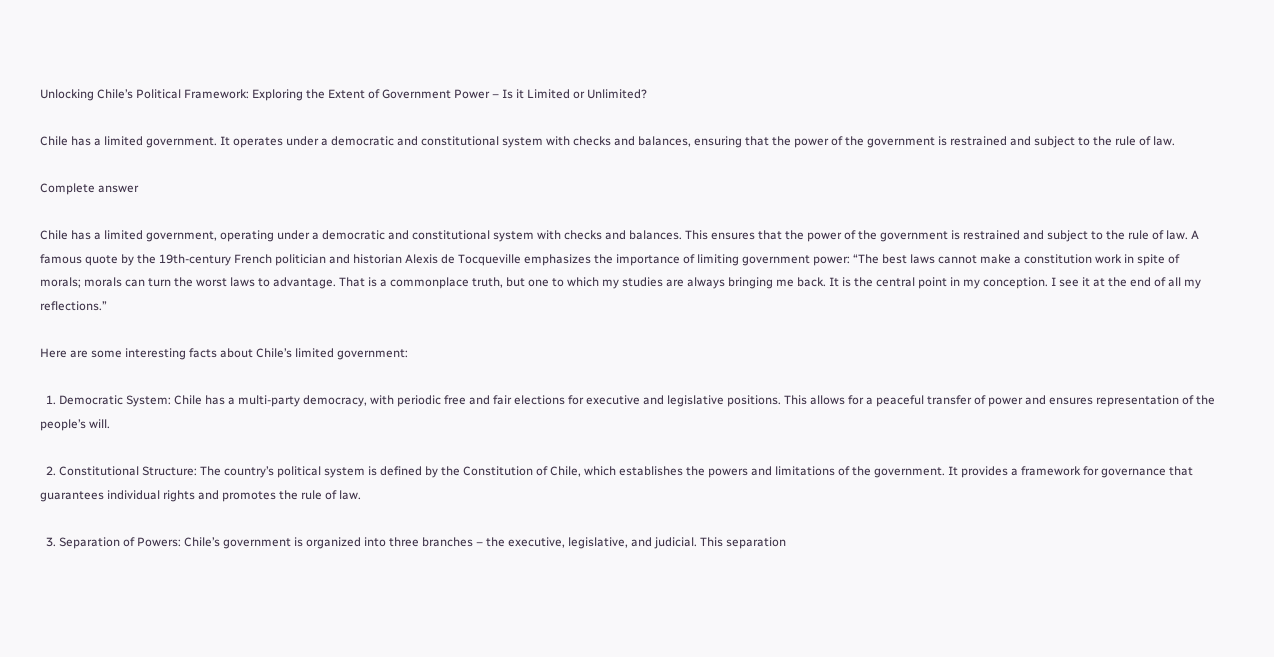Unlocking Chile’s Political Framework: Exploring the Extent of Government Power – Is it Limited or Unlimited?

Chile has a limited government. It operates under a democratic and constitutional system with checks and balances, ensuring that the power of the government is restrained and subject to the rule of law.

Complete answer

Chile has a limited government, operating under a democratic and constitutional system with checks and balances. This ensures that the power of the government is restrained and subject to the rule of law. A famous quote by the 19th-century French politician and historian Alexis de Tocqueville emphasizes the importance of limiting government power: “The best laws cannot make a constitution work in spite of morals; morals can turn the worst laws to advantage. That is a commonplace truth, but one to which my studies are always bringing me back. It is the central point in my conception. I see it at the end of all my reflections.”

Here are some interesting facts about Chile’s limited government:

  1. Democratic System: Chile has a multi-party democracy, with periodic free and fair elections for executive and legislative positions. This allows for a peaceful transfer of power and ensures representation of the people’s will.

  2. Constitutional Structure: The country’s political system is defined by the Constitution of Chile, which establishes the powers and limitations of the government. It provides a framework for governance that guarantees individual rights and promotes the rule of law.

  3. Separation of Powers: Chile’s government is organized into three branches – the executive, legislative, and judicial. This separation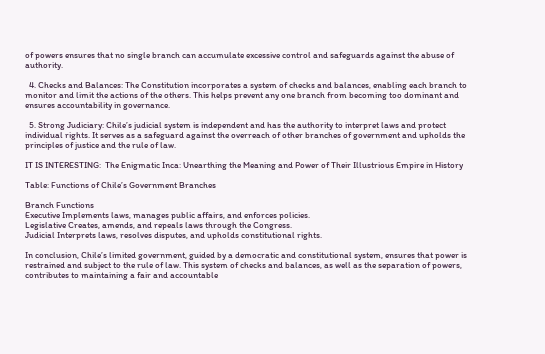of powers ensures that no single branch can accumulate excessive control and safeguards against the abuse of authority.

  4. Checks and Balances: The Constitution incorporates a system of checks and balances, enabling each branch to monitor and limit the actions of the others. This helps prevent any one branch from becoming too dominant and ensures accountability in governance.

  5. Strong Judiciary: Chile’s judicial system is independent and has the authority to interpret laws and protect individual rights. It serves as a safeguard against the overreach of other branches of government and upholds the principles of justice and the rule of law.

IT IS INTERESTING:  The Enigmatic Inca: Unearthing the Meaning and Power of Their Illustrious Empire in History

Table: Functions of Chile’s Government Branches

Branch Functions
Executive Implements laws, manages public affairs, and enforces policies.
Legislative Creates, amends, and repeals laws through the Congress.
Judicial Interprets laws, resolves disputes, and upholds constitutional rights.

In conclusion, Chile’s limited government, guided by a democratic and constitutional system, ensures that power is restrained and subject to the rule of law. This system of checks and balances, as well as the separation of powers, contributes to maintaining a fair and accountable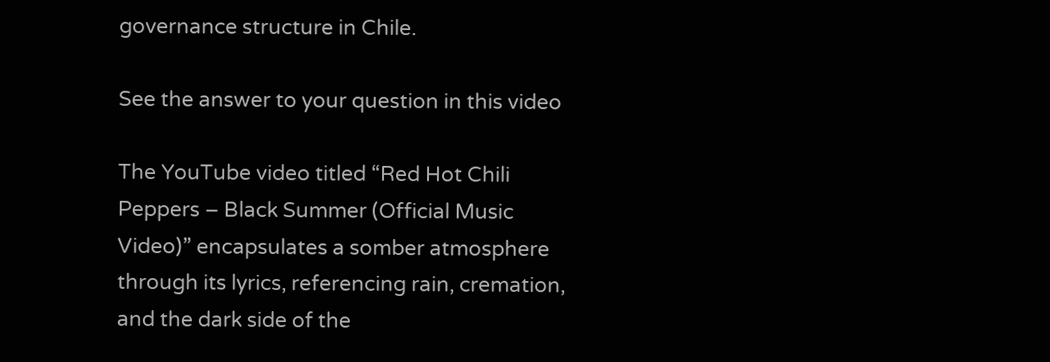governance structure in Chile.

See the answer to your question in this video

The YouTube video titled “Red Hot Chili Peppers – Black Summer (Official Music Video)” encapsulates a somber atmosphere through its lyrics, referencing rain, cremation, and the dark side of the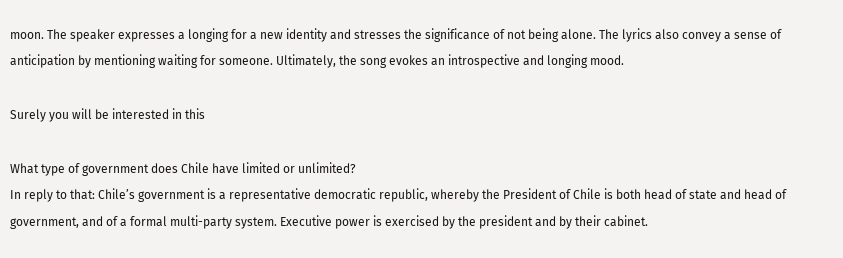moon. The speaker expresses a longing for a new identity and stresses the significance of not being alone. The lyrics also convey a sense of anticipation by mentioning waiting for someone. Ultimately, the song evokes an introspective and longing mood.

Surely you will be interested in this

What type of government does Chile have limited or unlimited?
In reply to that: Chile’s government is a representative democratic republic, whereby the President of Chile is both head of state and head of government, and of a formal multi-party system. Executive power is exercised by the president and by their cabinet.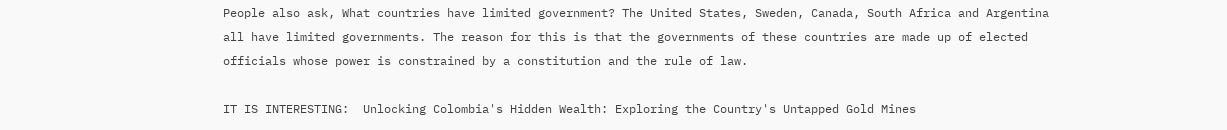People also ask, What countries have limited government? The United States, Sweden, Canada, South Africa and Argentina all have limited governments. The reason for this is that the governments of these countries are made up of elected officials whose power is constrained by a constitution and the rule of law.

IT IS INTERESTING:  Unlocking Colombia's Hidden Wealth: Exploring the Country's Untapped Gold Mines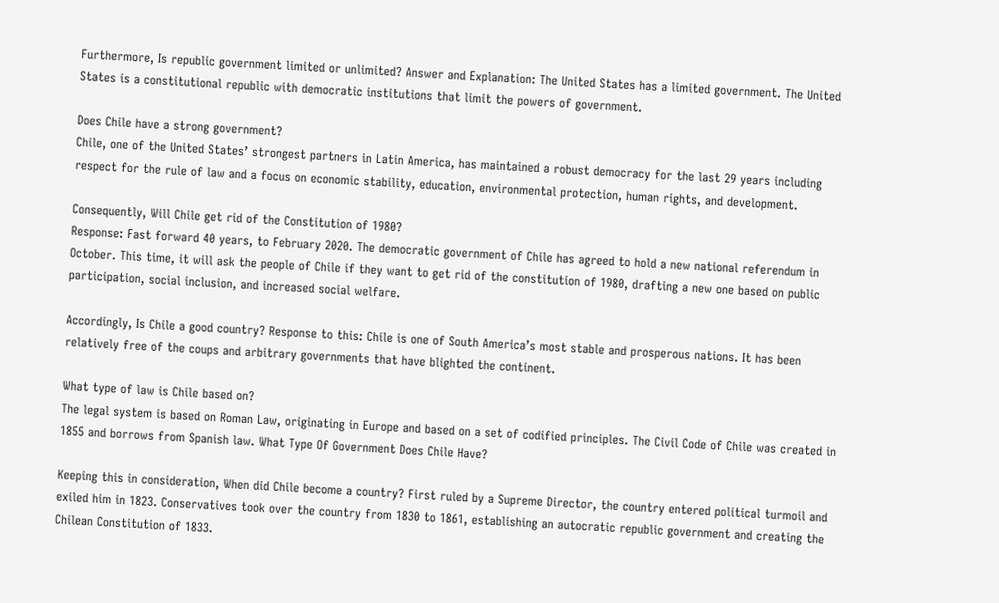Furthermore, Is republic government limited or unlimited? Answer and Explanation: The United States has a limited government. The United States is a constitutional republic with democratic institutions that limit the powers of government.

Does Chile have a strong government?
Chile, one of the United States’ strongest partners in Latin America, has maintained a robust democracy for the last 29 years including respect for the rule of law and a focus on economic stability, education, environmental protection, human rights, and development.

Consequently, Will Chile get rid of the Constitution of 1980?
Response: Fast forward 40 years, to February 2020. The democratic government of Chile has agreed to hold a new national referendum in October. This time, it will ask the people of Chile if they want to get rid of the constitution of 1980, drafting a new one based on public participation, social inclusion, and increased social welfare.

Accordingly, Is Chile a good country? Response to this: Chile is one of South America’s most stable and prosperous nations. It has been relatively free of the coups and arbitrary governments that have blighted the continent.

What type of law is Chile based on?
The legal system is based on Roman Law, originating in Europe and based on a set of codified principles. The Civil Code of Chile was created in 1855 and borrows from Spanish law. What Type Of Government Does Chile Have?

Keeping this in consideration, When did Chile become a country? First ruled by a Supreme Director, the country entered political turmoil and exiled him in 1823. Conservatives took over the country from 1830 to 1861, establishing an autocratic republic government and creating the Chilean Constitution of 1833.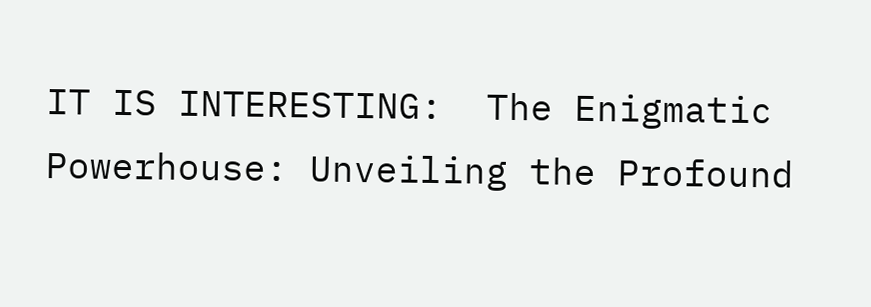IT IS INTERESTING:  The Enigmatic Powerhouse: Unveiling the Profound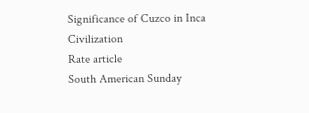Significance of Cuzco in Inca Civilization
Rate article
South American Sunday